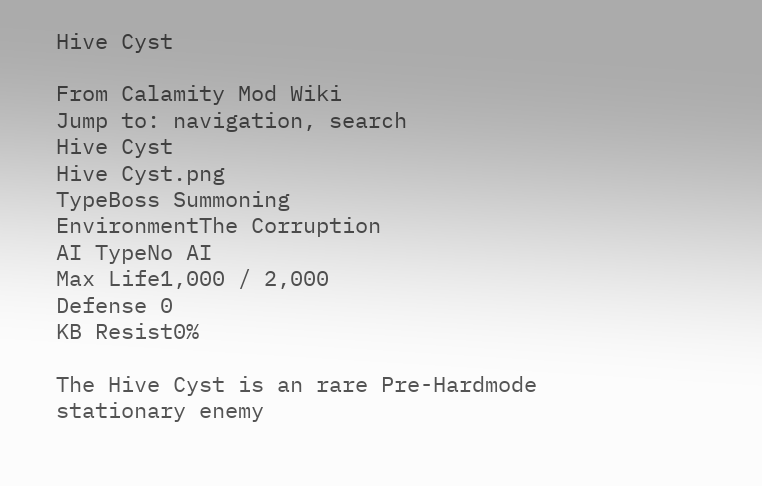Hive Cyst

From Calamity Mod Wiki
Jump to: navigation, search
Hive Cyst
Hive Cyst.png
TypeBoss Summoning
EnvironmentThe Corruption
AI TypeNo AI
Max Life1,000 / 2,000
Defense 0
KB Resist0%

The Hive Cyst is an rare Pre-Hardmode stationary enemy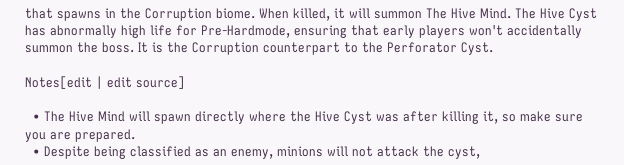that spawns in the Corruption biome. When killed, it will summon The Hive Mind. The Hive Cyst has abnormally high life for Pre-Hardmode, ensuring that early players won't accidentally summon the boss. It is the Corruption counterpart to the Perforator Cyst.

Notes[edit | edit source]

  • The Hive Mind will spawn directly where the Hive Cyst was after killing it, so make sure you are prepared.
  • Despite being classified as an enemy, minions will not attack the cyst,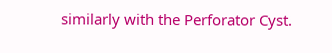similarly with the Perforator Cyst.